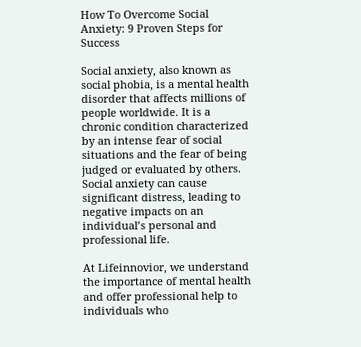How To Overcome Social Anxiety: 9 Proven Steps for Success

Social anxiety, also known as social phobia, is a mental health disorder that affects millions of people worldwide. It is a chronic condition characterized by an intense fear of social situations and the fear of being judged or evaluated by others. Social anxiety can cause significant distress, leading to negative impacts on an individual’s personal and professional life.

At Lifeinnovior, we understand the importance of mental health and offer professional help to individuals who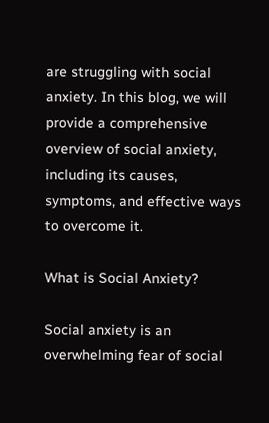are struggling with social anxiety. In this blog, we will provide a comprehensive overview of social anxiety, including its causes, symptoms, and effective ways to overcome it.

What is Social Anxiety?

Social anxiety is an overwhelming fear of social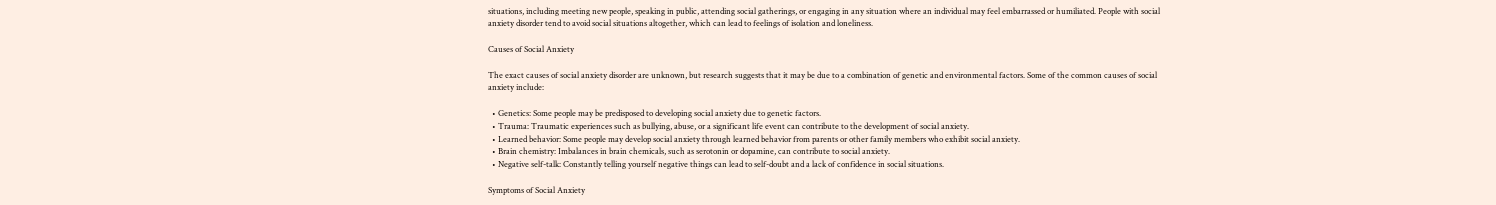situations, including meeting new people, speaking in public, attending social gatherings, or engaging in any situation where an individual may feel embarrassed or humiliated. People with social anxiety disorder tend to avoid social situations altogether, which can lead to feelings of isolation and loneliness.

Causes of Social Anxiety

The exact causes of social anxiety disorder are unknown, but research suggests that it may be due to a combination of genetic and environmental factors. Some of the common causes of social anxiety include:

  • Genetics: Some people may be predisposed to developing social anxiety due to genetic factors.
  • Trauma: Traumatic experiences such as bullying, abuse, or a significant life event can contribute to the development of social anxiety.
  • Learned behavior: Some people may develop social anxiety through learned behavior from parents or other family members who exhibit social anxiety.
  • Brain chemistry: Imbalances in brain chemicals, such as serotonin or dopamine, can contribute to social anxiety.
  • Negative self-talk: Constantly telling yourself negative things can lead to self-doubt and a lack of confidence in social situations.

Symptoms of Social Anxiety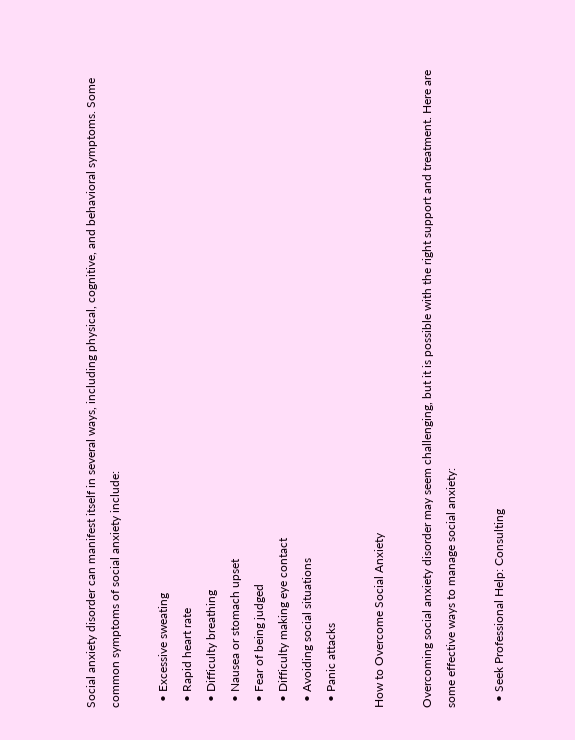Social anxiety disorder can manifest itself in several ways, including physical, cognitive, and behavioral symptoms. Some common symptoms of social anxiety include:

  • Excessive sweating
  • Rapid heart rate
  • Difficulty breathing
  • Nausea or stomach upset
  • Fear of being judged
  • Difficulty making eye contact
  • Avoiding social situations
  • Panic attacks

How to Overcome Social Anxiety

Overcoming social anxiety disorder may seem challenging, but it is possible with the right support and treatment. Here are some effective ways to manage social anxiety:

  • Seek Professional Help: Consulting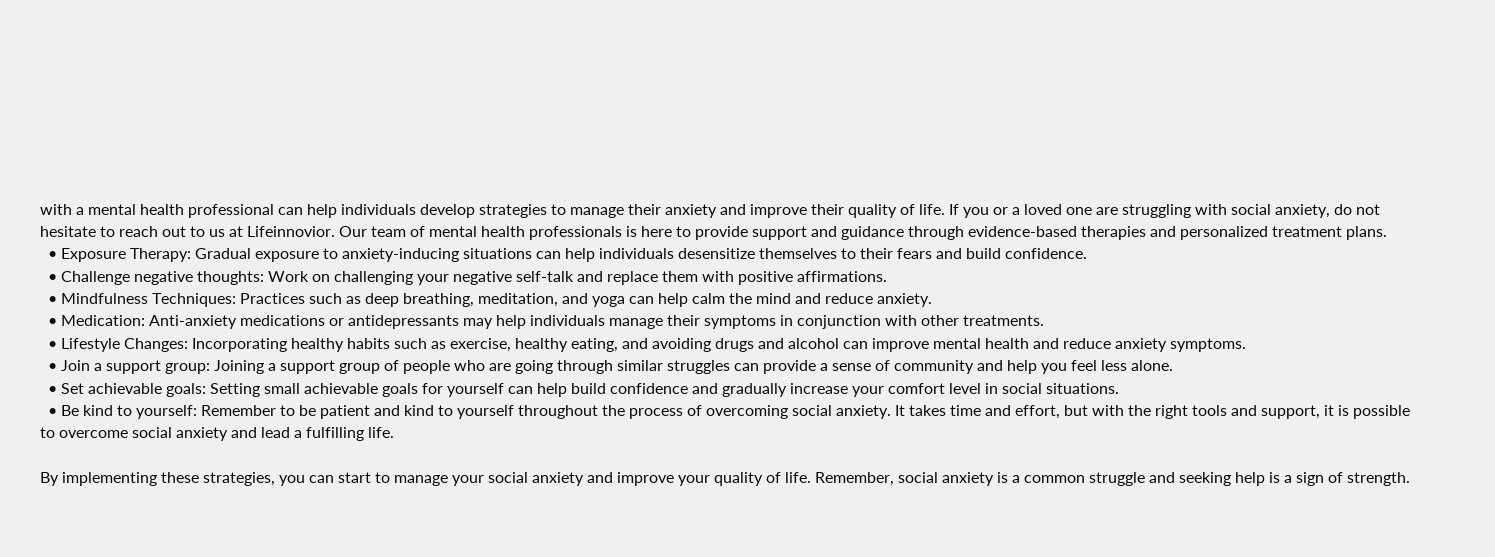with a mental health professional can help individuals develop strategies to manage their anxiety and improve their quality of life. If you or a loved one are struggling with social anxiety, do not hesitate to reach out to us at Lifeinnovior. Our team of mental health professionals is here to provide support and guidance through evidence-based therapies and personalized treatment plans.
  • Exposure Therapy: Gradual exposure to anxiety-inducing situations can help individuals desensitize themselves to their fears and build confidence.
  • Challenge negative thoughts: Work on challenging your negative self-talk and replace them with positive affirmations.
  • Mindfulness Techniques: Practices such as deep breathing, meditation, and yoga can help calm the mind and reduce anxiety.
  • Medication: Anti-anxiety medications or antidepressants may help individuals manage their symptoms in conjunction with other treatments.
  • Lifestyle Changes: Incorporating healthy habits such as exercise, healthy eating, and avoiding drugs and alcohol can improve mental health and reduce anxiety symptoms.
  • Join a support group: Joining a support group of people who are going through similar struggles can provide a sense of community and help you feel less alone.
  • Set achievable goals: Setting small achievable goals for yourself can help build confidence and gradually increase your comfort level in social situations.
  • Be kind to yourself: Remember to be patient and kind to yourself throughout the process of overcoming social anxiety. It takes time and effort, but with the right tools and support, it is possible to overcome social anxiety and lead a fulfilling life.

By implementing these strategies, you can start to manage your social anxiety and improve your quality of life. Remember, social anxiety is a common struggle and seeking help is a sign of strength.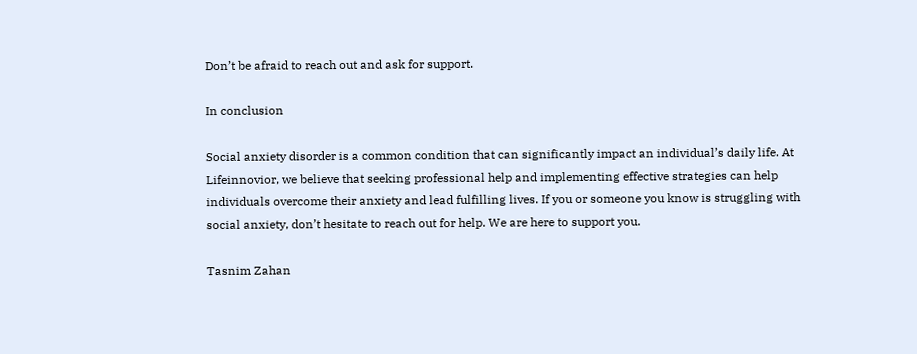Don’t be afraid to reach out and ask for support.

In conclusion

Social anxiety disorder is a common condition that can significantly impact an individual’s daily life. At Lifeinnovior, we believe that seeking professional help and implementing effective strategies can help individuals overcome their anxiety and lead fulfilling lives. If you or someone you know is struggling with social anxiety, don’t hesitate to reach out for help. We are here to support you.

Tasnim Zahan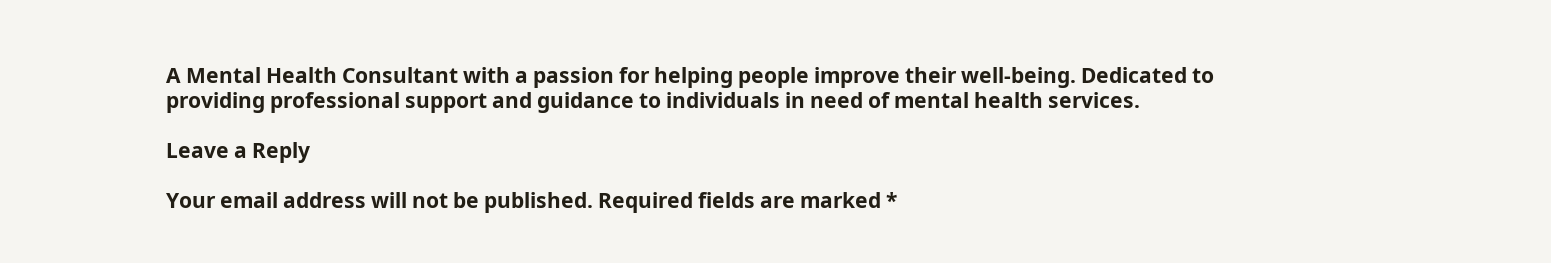A Mental Health Consultant with a passion for helping people improve their well-being. Dedicated to providing professional support and guidance to individuals in need of mental health services.

Leave a Reply

Your email address will not be published. Required fields are marked *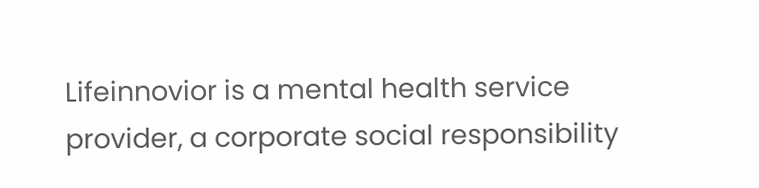Lifeinnovior is a mental health service provider, a corporate social responsibility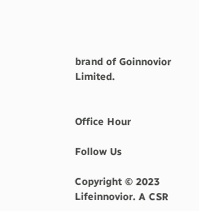brand of Goinnovior Limited.


Office Hour

Follow Us

Copyright © 2023 Lifeinnovior. A CSR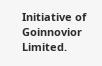Initiative of Goinnovior Limited.